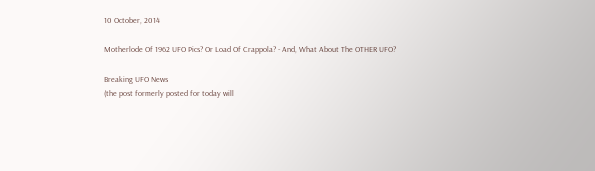10 October, 2014

Motherlode Of 1962 UFO Pics? Or Load Of Crappola? - And, What About The OTHER UFO?

Breaking UFO News
(the post formerly posted for today will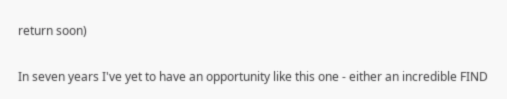return soon)

In seven years I've yet to have an opportunity like this one - either an incredible FIND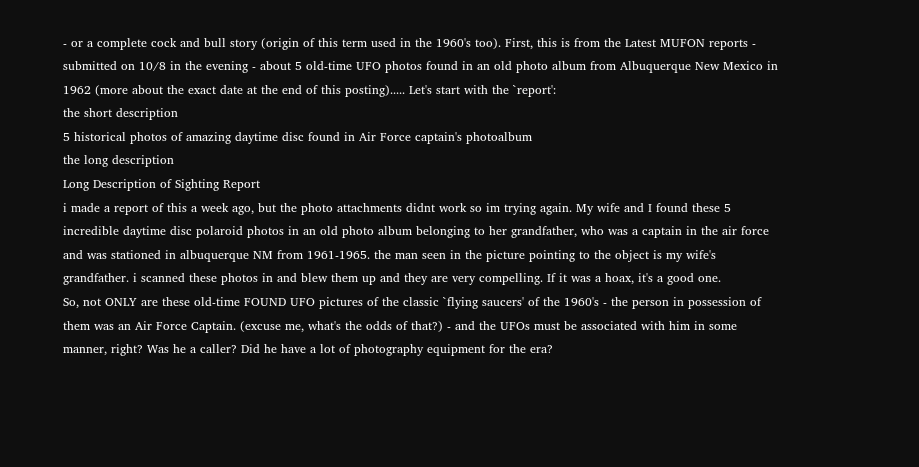- or a complete cock and bull story (origin of this term used in the 1960's too). First, this is from the Latest MUFON reports - submitted on 10/8 in the evening - about 5 old-time UFO photos found in an old photo album from Albuquerque New Mexico in 1962 (more about the exact date at the end of this posting)..... Let's start with the `report':
the short description
5 historical photos of amazing daytime disc found in Air Force captain's photoalbum
the long description
Long Description of Sighting Report
i made a report of this a week ago, but the photo attachments didnt work so im trying again. My wife and I found these 5 incredible daytime disc polaroid photos in an old photo album belonging to her grandfather, who was a captain in the air force and was stationed in albuquerque NM from 1961-1965. the man seen in the picture pointing to the object is my wife's grandfather. i scanned these photos in and blew them up and they are very compelling. If it was a hoax, it's a good one.
So, not ONLY are these old-time FOUND UFO pictures of the classic `flying saucers' of the 1960's - the person in possession of them was an Air Force Captain. (excuse me, what's the odds of that?) - and the UFOs must be associated with him in some manner, right? Was he a caller? Did he have a lot of photography equipment for the era?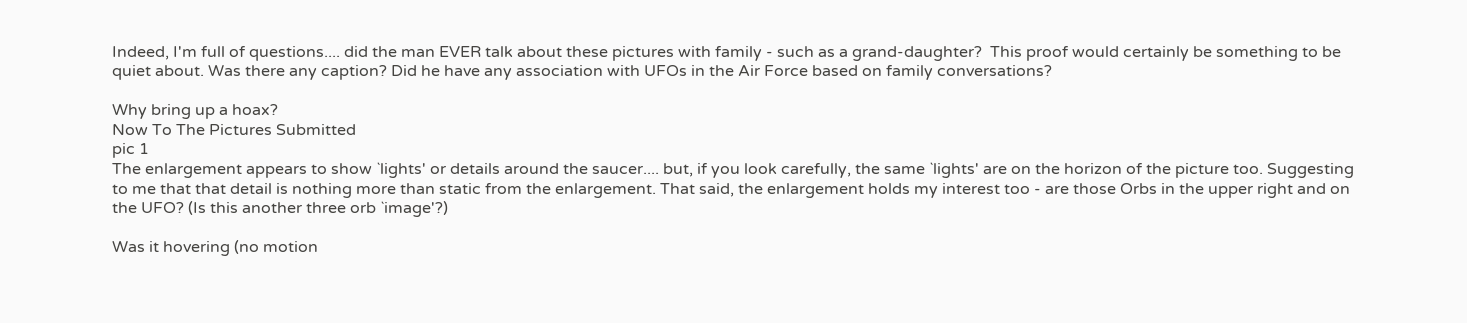Indeed, I'm full of questions.... did the man EVER talk about these pictures with family - such as a grand-daughter?  This proof would certainly be something to be quiet about. Was there any caption? Did he have any association with UFOs in the Air Force based on family conversations?

Why bring up a hoax?
Now To The Pictures Submitted
pic 1
The enlargement appears to show `lights' or details around the saucer.... but, if you look carefully, the same `lights' are on the horizon of the picture too. Suggesting to me that that detail is nothing more than static from the enlargement. That said, the enlargement holds my interest too - are those Orbs in the upper right and on the UFO? (Is this another three orb `image'?)

Was it hovering (no motion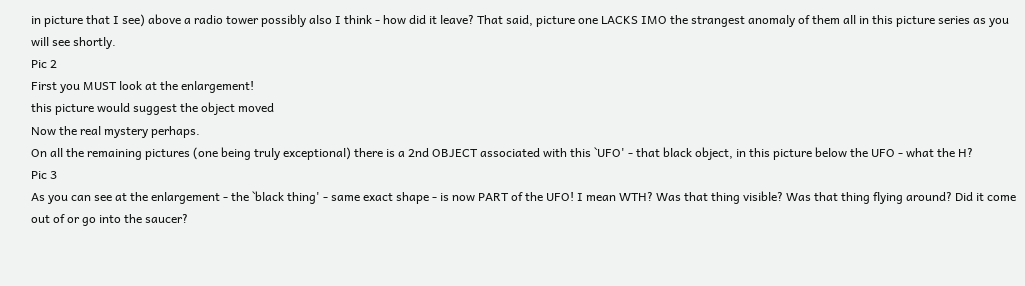in picture that I see) above a radio tower possibly also I think - how did it leave? That said, picture one LACKS IMO the strangest anomaly of them all in this picture series as you will see shortly.
Pic 2
First you MUST look at the enlargement!
this picture would suggest the object moved
Now the real mystery perhaps.
On all the remaining pictures (one being truly exceptional) there is a 2nd OBJECT associated with this `UFO' - that black object, in this picture below the UFO - what the H?
Pic 3
As you can see at the enlargement - the `black thing' - same exact shape - is now PART of the UFO! I mean WTH? Was that thing visible? Was that thing flying around? Did it come out of or go into the saucer?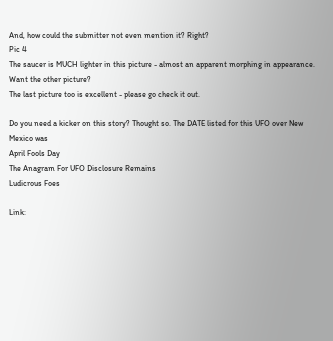And, how could the submitter not even mention it? Right?
Pic 4
The saucer is MUCH lighter in this picture - almost an apparent morphing in appearance.
Want the other picture?
The last picture too is excellent - please go check it out.

Do you need a kicker on this story? Thought so. The DATE listed for this UFO over New Mexico was
April Fools Day
The Anagram For UFO Disclosure Remains
Ludicrous Foes

Link: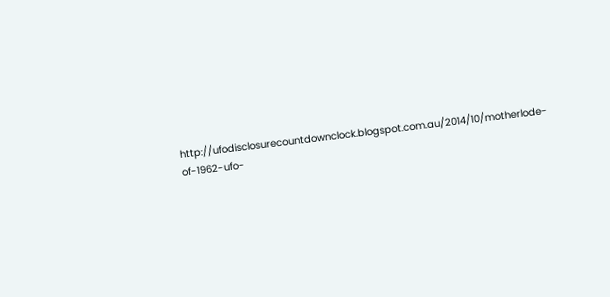http://ufodisclosurecountdownclock.blogspot.com.au/2014/10/motherlode-of-1962-ufo-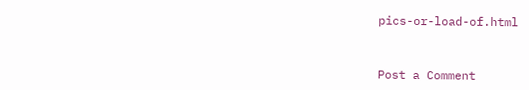pics-or-load-of.html


Post a Comment